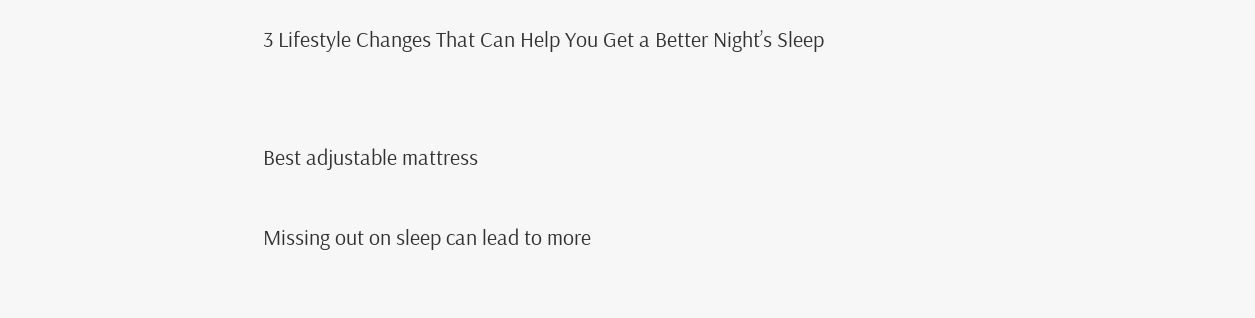3 Lifestyle Changes That Can Help You Get a Better Night’s Sleep


Best adjustable mattress

Missing out on sleep can lead to more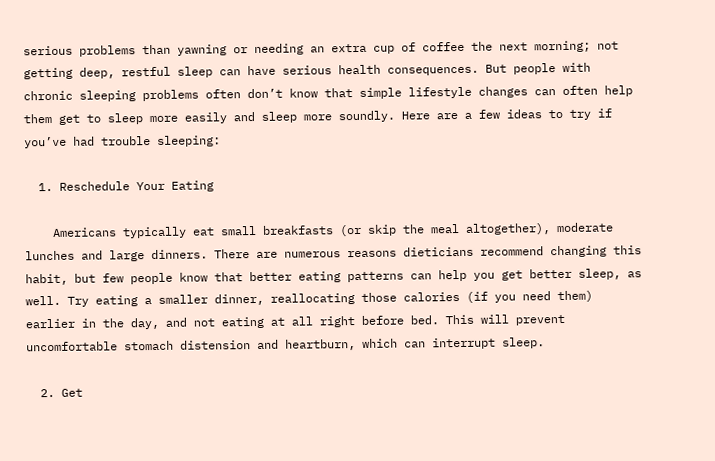serious problems than yawning or needing an extra cup of coffee the next morning; not getting deep, restful sleep can have serious health consequences. But people with chronic sleeping problems often don’t know that simple lifestyle changes can often help them get to sleep more easily and sleep more soundly. Here are a few ideas to try if you’ve had trouble sleeping:

  1. Reschedule Your Eating

    Americans typically eat small breakfasts (or skip the meal altogether), moderate lunches and large dinners. There are numerous reasons dieticians recommend changing this habit, but few people know that better eating patterns can help you get better sleep, as well. Try eating a smaller dinner, reallocating those calories (if you need them) earlier in the day, and not eating at all right before bed. This will prevent uncomfortable stomach distension and heartburn, which can interrupt sleep.

  2. Get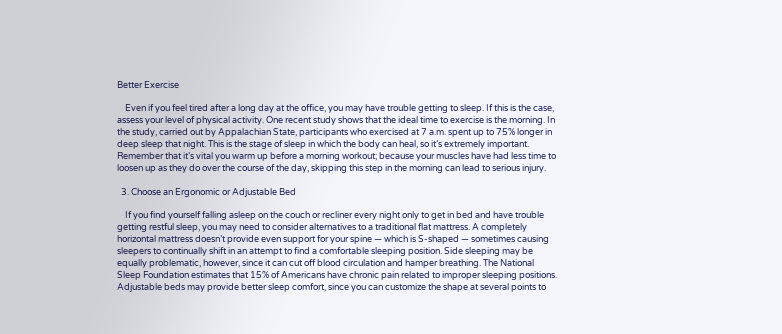Better Exercise

    Even if you feel tired after a long day at the office, you may have trouble getting to sleep. If this is the case, assess your level of physical activity. One recent study shows that the ideal time to exercise is the morning. In the study, carried out by Appalachian State, participants who exercised at 7 a.m. spent up to 75% longer in deep sleep that night. This is the stage of sleep in which the body can heal, so it’s extremely important. Remember that it’s vital you warm up before a morning workout; because your muscles have had less time to loosen up as they do over the course of the day, skipping this step in the morning can lead to serious injury.

  3. Choose an Ergonomic or Adjustable Bed

    If you find yourself falling asleep on the couch or recliner every night only to get in bed and have trouble getting restful sleep, you may need to consider alternatives to a traditional flat mattress. A completely horizontal mattress doesn’t provide even support for your spine — which is S-shaped — sometimes causing sleepers to continually shift in an attempt to find a comfortable sleeping position. Side sleeping may be equally problematic, however, since it can cut off blood circulation and hamper breathing. The National Sleep Foundation estimates that 15% of Americans have chronic pain related to improper sleeping positions. Adjustable beds may provide better sleep comfort, since you can customize the shape at several points to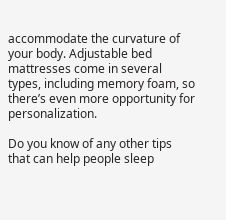accommodate the curvature of your body. Adjustable bed mattresses come in several types, including memory foam, so there’s even more opportunity for personalization.

Do you know of any other tips that can help people sleep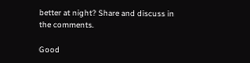better at night? Share and discuss in the comments.

Good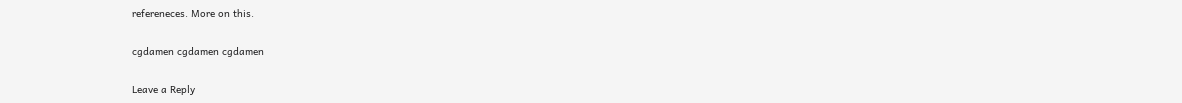refereneces. More on this.

cgdamen cgdamen cgdamen

Leave a Reply